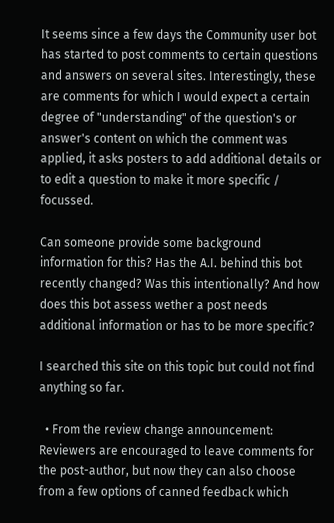It seems since a few days the Community user bot has started to post comments to certain questions and answers on several sites. Interestingly, these are comments for which I would expect a certain degree of "understanding" of the question's or answer's content on which the comment was applied, it asks posters to add additional details or to edit a question to make it more specific / focussed.

Can someone provide some background information for this? Has the A.I. behind this bot recently changed? Was this intentionally? And how does this bot assess wether a post needs additional information or has to be more specific?

I searched this site on this topic but could not find anything so far.

  • From the review change announcement: Reviewers are encouraged to leave comments for the post-author, but now they can also choose from a few options of canned feedback which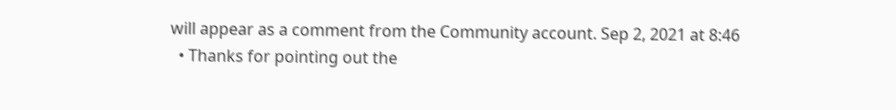will appear as a comment from the Community account. Sep 2, 2021 at 8:46
  • Thanks for pointing out the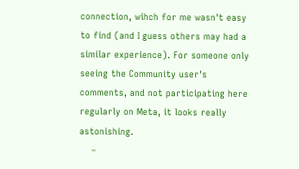connection, wihch for me wasn't easy to find (and I guess others may had a similar experience). For someone only seeing the Community user's comments, and not participating here regularly on Meta, it looks really astonishing.
    –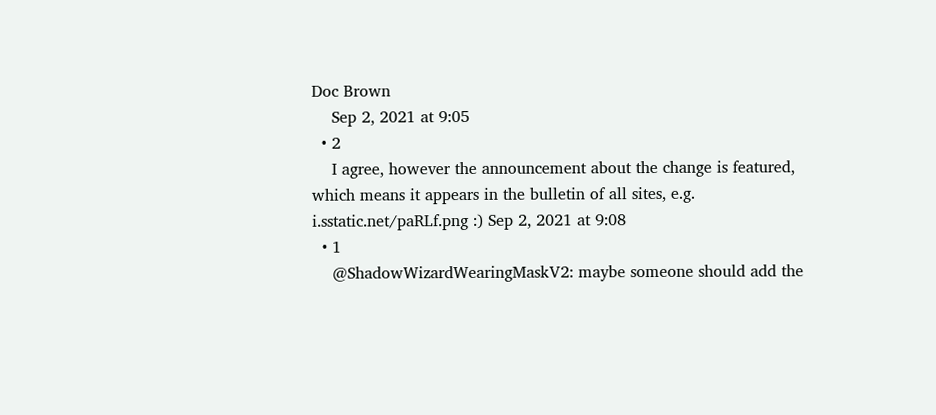Doc Brown
    Sep 2, 2021 at 9:05
  • 2
    I agree, however the announcement about the change is featured, which means it appears in the bulletin of all sites, e.g. i.sstatic.net/paRLf.png :) Sep 2, 2021 at 9:08
  • 1
    @ShadowWizardWearingMaskV2: maybe someone should add the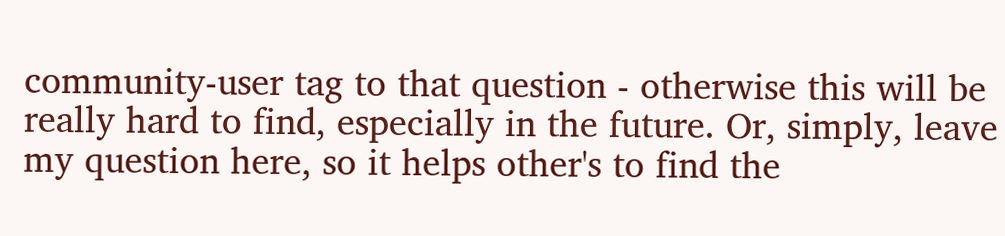community-user tag to that question - otherwise this will be really hard to find, especially in the future. Or, simply, leave my question here, so it helps other's to find the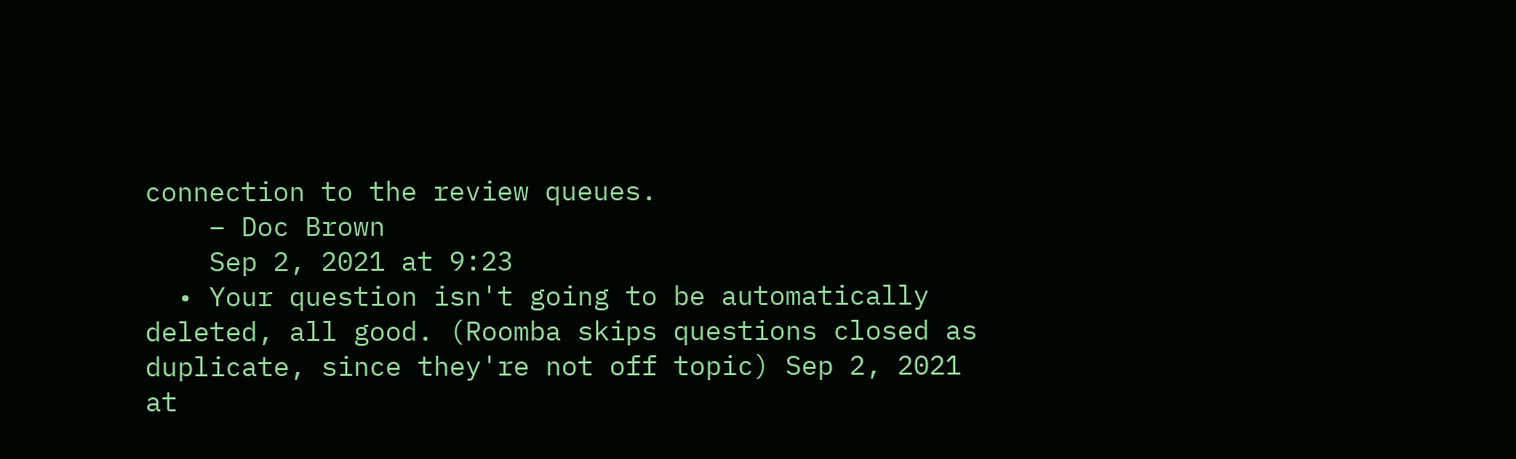connection to the review queues.
    – Doc Brown
    Sep 2, 2021 at 9:23
  • Your question isn't going to be automatically deleted, all good. (Roomba skips questions closed as duplicate, since they're not off topic) Sep 2, 2021 at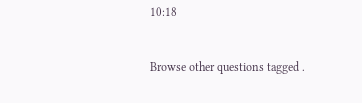10:18


Browse other questions tagged .